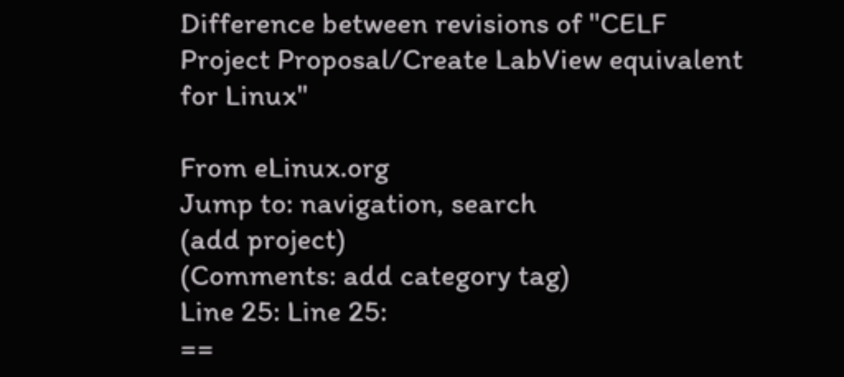Difference between revisions of "CELF Project Proposal/Create LabView equivalent for Linux"

From eLinux.org
Jump to: navigation, search
(add project)
(Comments: add category tag)
Line 25: Line 25:
==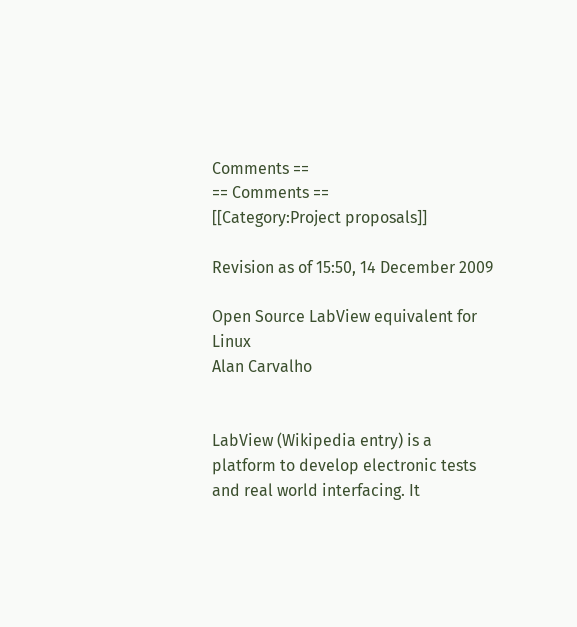Comments ==
== Comments ==
[[Category:Project proposals]]

Revision as of 15:50, 14 December 2009

Open Source LabView equivalent for Linux
Alan Carvalho


LabView (Wikipedia entry) is a platform to develop electronic tests and real world interfacing. It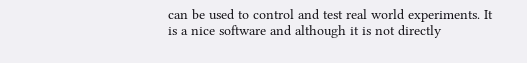can be used to control and test real world experiments. It is a nice software and although it is not directly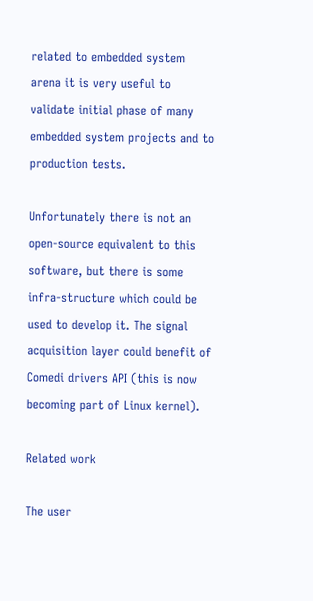related to embedded system arena it is very useful to validate initial phase of many embedded system projects and to production tests.

Unfortunately there is not an open-source equivalent to this software, but there is some infra-structure which could be used to develop it. The signal acquisition layer could benefit of Comedi drivers API (this is now becoming part of Linux kernel).

Related work

The user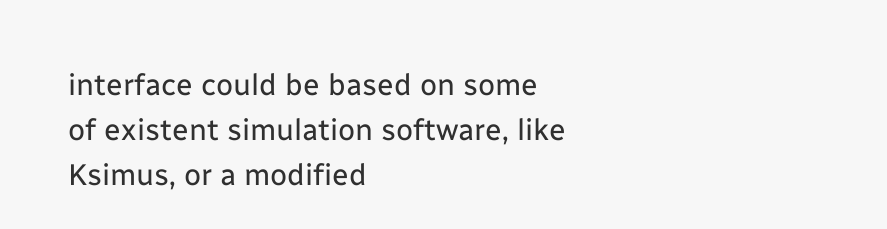interface could be based on some of existent simulation software, like Ksimus, or a modified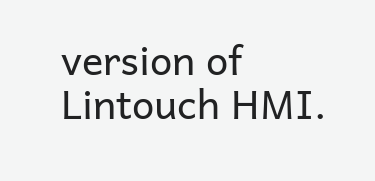version of Lintouch HMI.